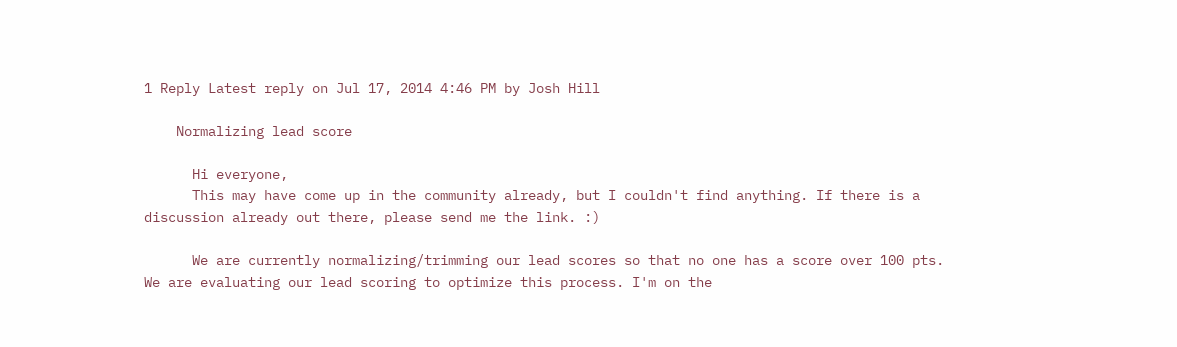1 Reply Latest reply on Jul 17, 2014 4:46 PM by Josh Hill

    Normalizing lead score

      Hi everyone,
      This may have come up in the community already, but I couldn't find anything. If there is a discussion already out there, please send me the link. :)

      We are currently normalizing/trimming our lead scores so that no one has a score over 100 pts. We are evaluating our lead scoring to optimize this process. I'm on the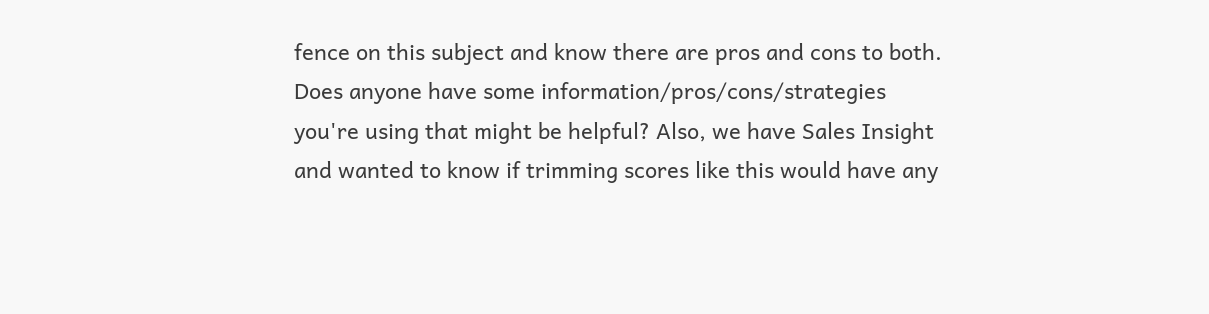fence on this subject and know there are pros and cons to both. Does anyone have some information/pros/cons/strategies you're using that might be helpful? Also, we have Sales Insight and wanted to know if trimming scores like this would have any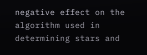negative effect on the algorithm used in determining stars and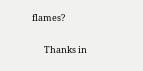flames?

      Thanks in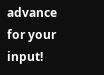advance for your input!